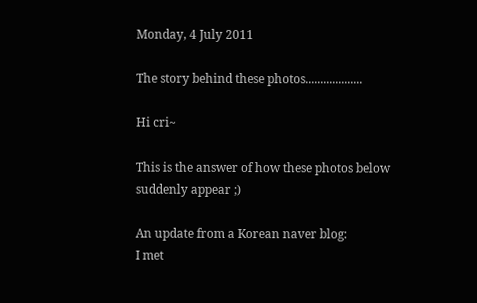Monday, 4 July 2011

The story behind these photos...................

Hi cri~

This is the answer of how these photos below suddenly appear ;)

An update from a Korean naver blog:
I met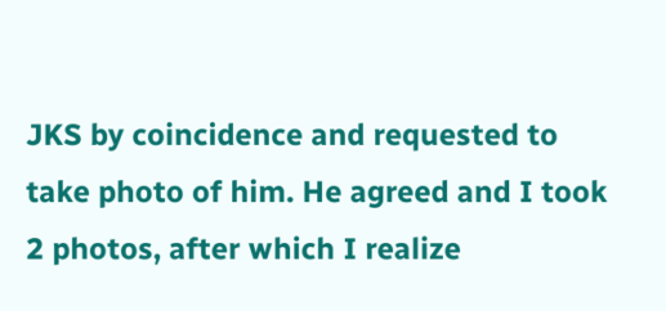JKS by coincidence and requested to take photo of him. He agreed and I took 2 photos, after which I realize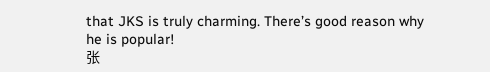that JKS is truly charming. There’s good reason why he is popular!
张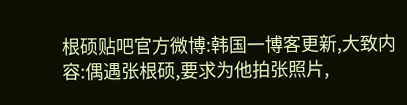根硕贴吧官方微博:韩国一博客更新,大致内容:偶遇张根硕,要求为他拍张照片,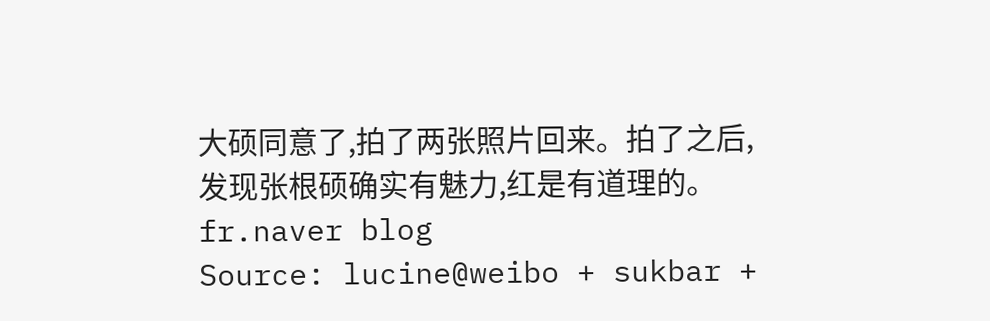大硕同意了,拍了两张照片回来。拍了之后,发现张根硕确实有魅力,红是有道理的。 fr.naver blog
Source: lucine@weibo + sukbar +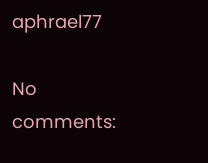aphrael77

No comments: